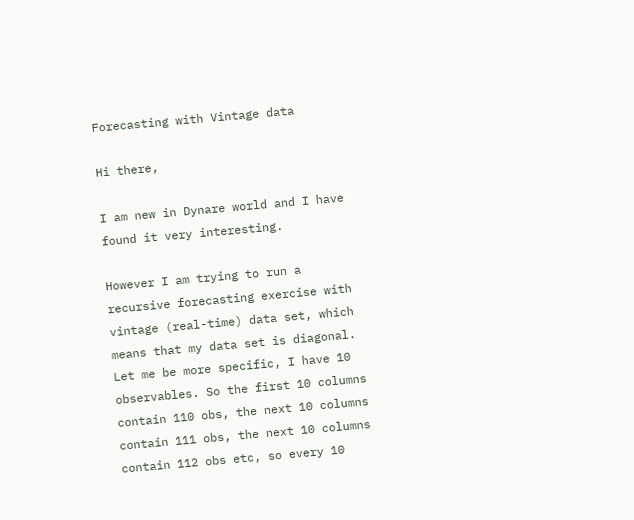Forecasting with Vintage data

Hi there,

I am new in Dynare world and I have found it very interesting.

However I am trying to run a recursive forecasting exercise with vintage (real-time) data set, which means that my data set is diagonal. Let me be more specific, I have 10 observables. So the first 10 columns contain 110 obs, the next 10 columns contain 111 obs, the next 10 columns contain 112 obs etc, so every 10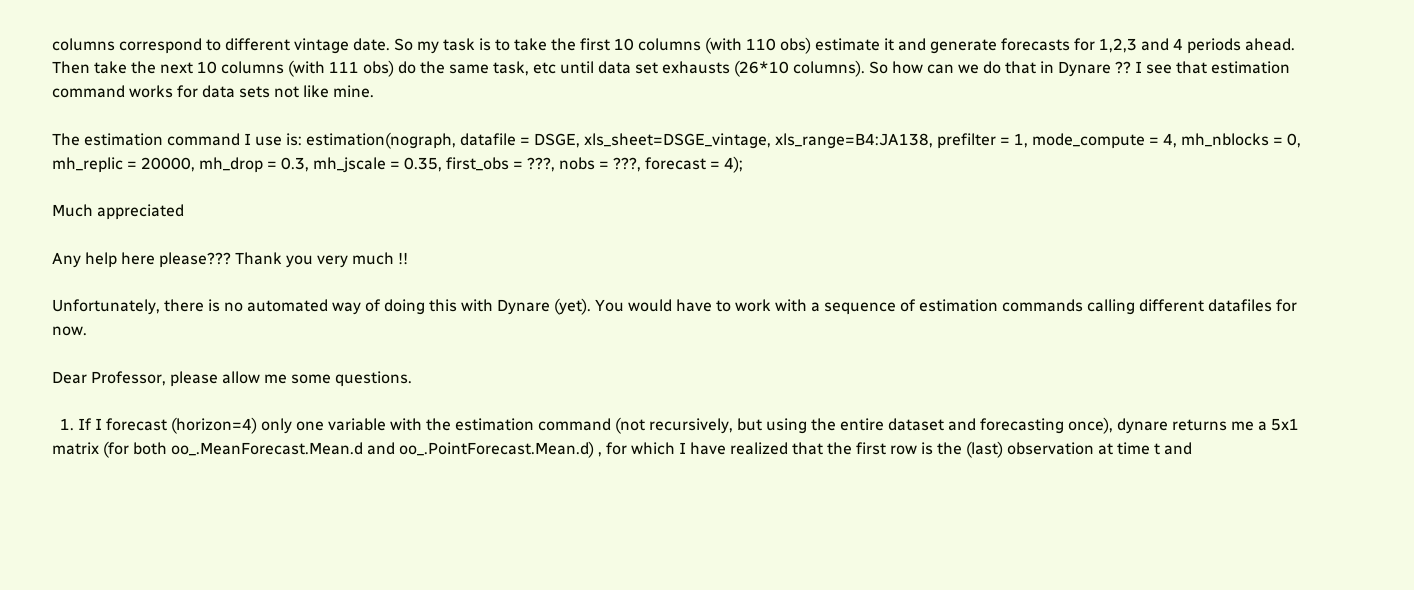columns correspond to different vintage date. So my task is to take the first 10 columns (with 110 obs) estimate it and generate forecasts for 1,2,3 and 4 periods ahead. Then take the next 10 columns (with 111 obs) do the same task, etc until data set exhausts (26*10 columns). So how can we do that in Dynare ?? I see that estimation command works for data sets not like mine.

The estimation command I use is: estimation(nograph, datafile = DSGE, xls_sheet=DSGE_vintage, xls_range=B4:JA138, prefilter = 1, mode_compute = 4, mh_nblocks = 0, mh_replic = 20000, mh_drop = 0.3, mh_jscale = 0.35, first_obs = ???, nobs = ???, forecast = 4);

Much appreciated

Any help here please??? Thank you very much !!

Unfortunately, there is no automated way of doing this with Dynare (yet). You would have to work with a sequence of estimation commands calling different datafiles for now.

Dear Professor, please allow me some questions.

  1. If I forecast (horizon=4) only one variable with the estimation command (not recursively, but using the entire dataset and forecasting once), dynare returns me a 5x1 matrix (for both oo_.MeanForecast.Mean.d and oo_.PointForecast.Mean.d) , for which I have realized that the first row is the (last) observation at time t and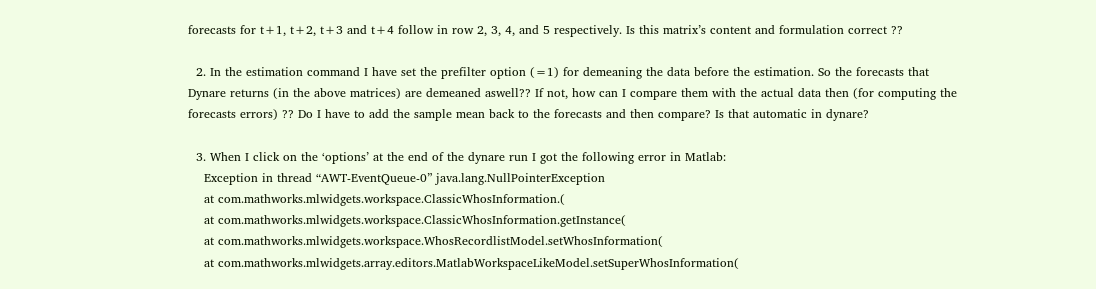forecasts for t+1, t+2, t+3 and t+4 follow in row 2, 3, 4, and 5 respectively. Is this matrix’s content and formulation correct ??

  2. In the estimation command I have set the prefilter option (=1) for demeaning the data before the estimation. So the forecasts that Dynare returns (in the above matrices) are demeaned aswell?? If not, how can I compare them with the actual data then (for computing the forecasts errors) ?? Do I have to add the sample mean back to the forecasts and then compare? Is that automatic in dynare?

  3. When I click on the ‘options’ at the end of the dynare run I got the following error in Matlab:
    Exception in thread “AWT-EventQueue-0” java.lang.NullPointerException
    at com.mathworks.mlwidgets.workspace.ClassicWhosInformation.(
    at com.mathworks.mlwidgets.workspace.ClassicWhosInformation.getInstance(
    at com.mathworks.mlwidgets.workspace.WhosRecordlistModel.setWhosInformation(
    at com.mathworks.mlwidgets.array.editors.MatlabWorkspaceLikeModel.setSuperWhosInformation(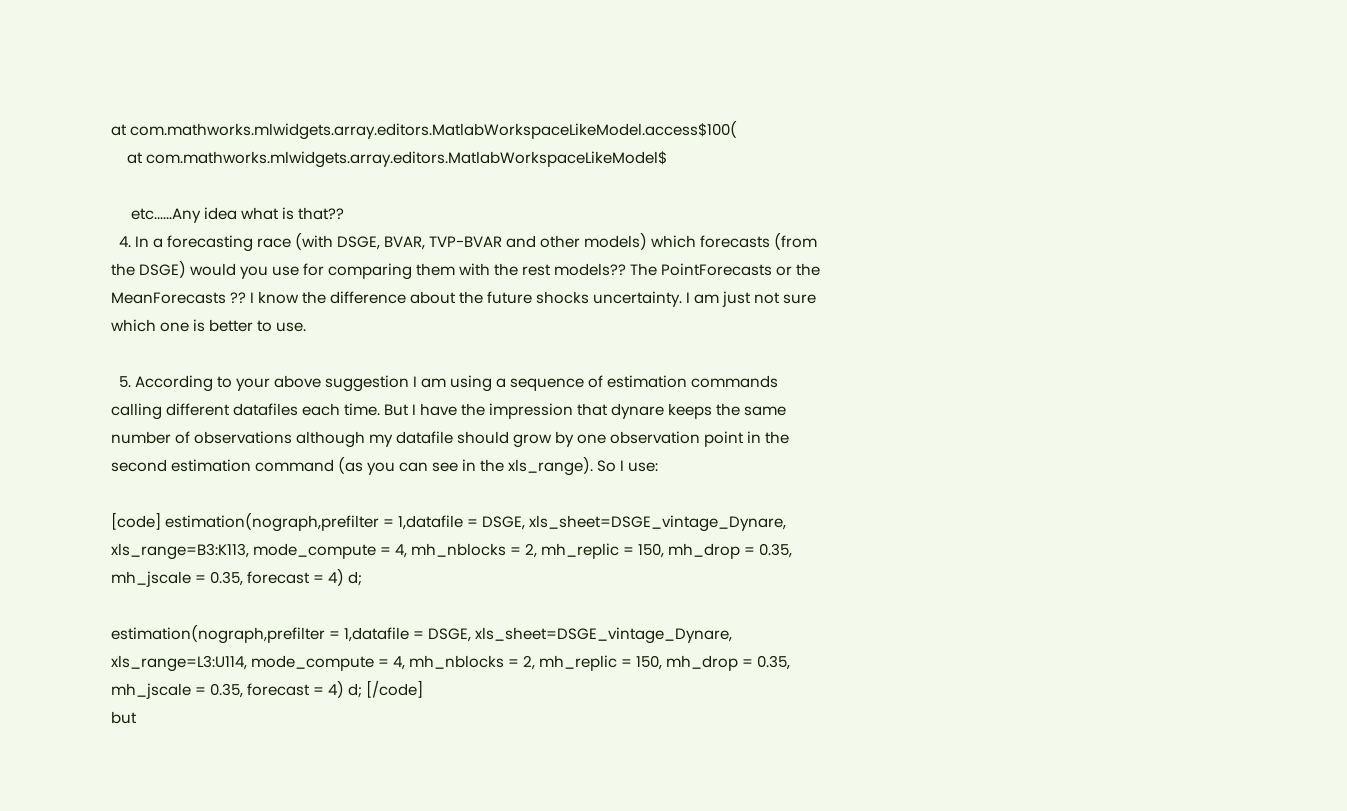at com.mathworks.mlwidgets.array.editors.MatlabWorkspaceLikeModel.access$100(
    at com.mathworks.mlwidgets.array.editors.MatlabWorkspaceLikeModel$

     etc......Any idea what is that??
  4. In a forecasting race (with DSGE, BVAR, TVP-BVAR and other models) which forecasts (from the DSGE) would you use for comparing them with the rest models?? The PointForecasts or the MeanForecasts ?? I know the difference about the future shocks uncertainty. I am just not sure which one is better to use.

  5. According to your above suggestion I am using a sequence of estimation commands calling different datafiles each time. But I have the impression that dynare keeps the same number of observations although my datafile should grow by one observation point in the second estimation command (as you can see in the xls_range). So I use:

[code] estimation(nograph,prefilter = 1,datafile = DSGE, xls_sheet=DSGE_vintage_Dynare, xls_range=B3:K113, mode_compute = 4, mh_nblocks = 2, mh_replic = 150, mh_drop = 0.35, mh_jscale = 0.35, forecast = 4) d;

estimation(nograph,prefilter = 1,datafile = DSGE, xls_sheet=DSGE_vintage_Dynare, xls_range=L3:U114, mode_compute = 4, mh_nblocks = 2, mh_replic = 150, mh_drop = 0.35, mh_jscale = 0.35, forecast = 4) d; [/code]
but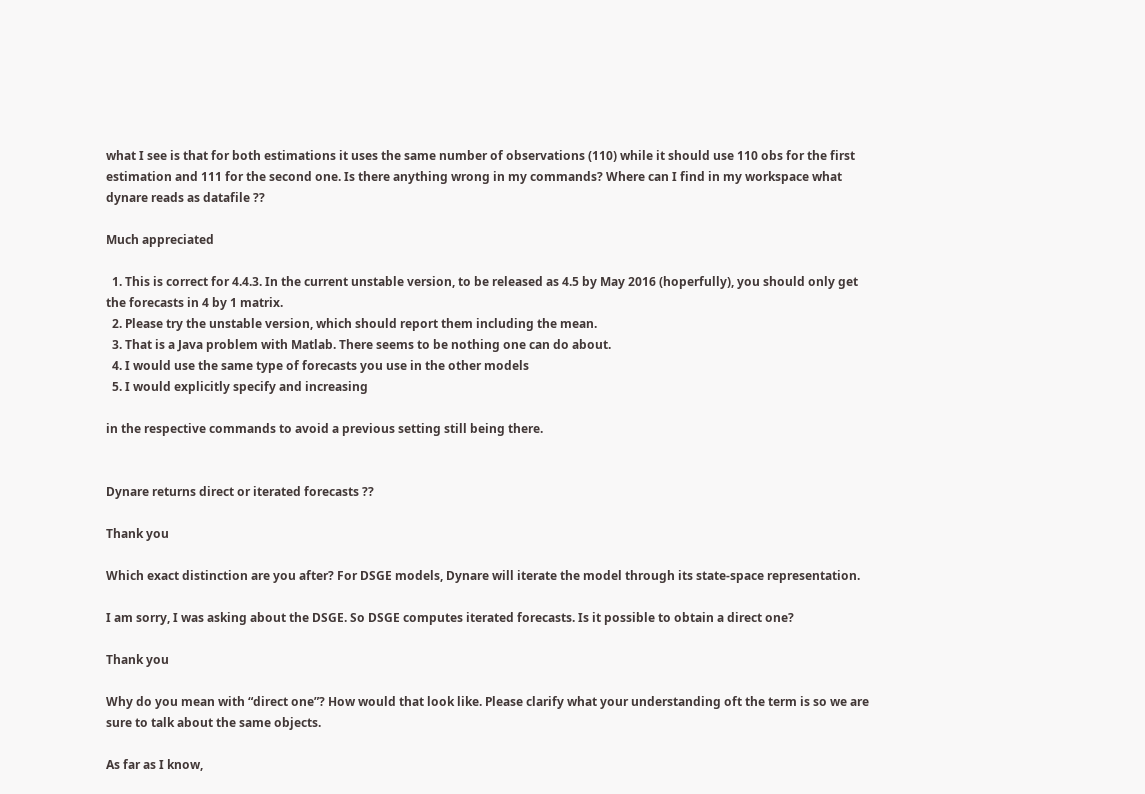what I see is that for both estimations it uses the same number of observations (110) while it should use 110 obs for the first estimation and 111 for the second one. Is there anything wrong in my commands? Where can I find in my workspace what dynare reads as datafile ??

Much appreciated

  1. This is correct for 4.4.3. In the current unstable version, to be released as 4.5 by May 2016 (hoperfully), you should only get the forecasts in 4 by 1 matrix.
  2. Please try the unstable version, which should report them including the mean.
  3. That is a Java problem with Matlab. There seems to be nothing one can do about.
  4. I would use the same type of forecasts you use in the other models
  5. I would explicitly specify and increasing

in the respective commands to avoid a previous setting still being there.


Dynare returns direct or iterated forecasts ??

Thank you

Which exact distinction are you after? For DSGE models, Dynare will iterate the model through its state-space representation.

I am sorry, I was asking about the DSGE. So DSGE computes iterated forecasts. Is it possible to obtain a direct one?

Thank you

Why do you mean with “direct one”? How would that look like. Please clarify what your understanding oft the term is so we are sure to talk about the same objects.

As far as I know,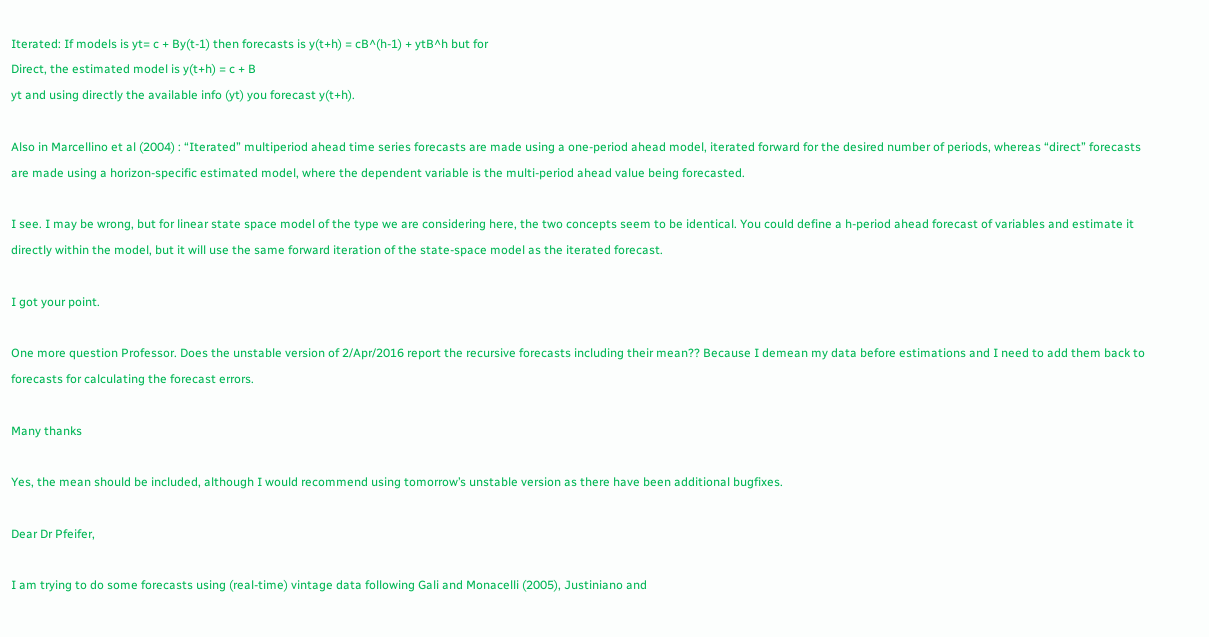Iterated: If models is yt= c + By(t-1) then forecasts is y(t+h) = cB^(h-1) + ytB^h but for
Direct, the estimated model is y(t+h) = c + B
yt and using directly the available info (yt) you forecast y(t+h).

Also in Marcellino et al (2004) : “Iterated” multiperiod ahead time series forecasts are made using a one-period ahead model, iterated forward for the desired number of periods, whereas “direct” forecasts are made using a horizon-specific estimated model, where the dependent variable is the multi-period ahead value being forecasted.

I see. I may be wrong, but for linear state space model of the type we are considering here, the two concepts seem to be identical. You could define a h-period ahead forecast of variables and estimate it directly within the model, but it will use the same forward iteration of the state-space model as the iterated forecast.

I got your point.

One more question Professor. Does the unstable version of 2/Apr/2016 report the recursive forecasts including their mean?? Because I demean my data before estimations and I need to add them back to forecasts for calculating the forecast errors.

Many thanks

Yes, the mean should be included, although I would recommend using tomorrow’s unstable version as there have been additional bugfixes.

Dear Dr Pfeifer,

I am trying to do some forecasts using (real-time) vintage data following Gali and Monacelli (2005), Justiniano and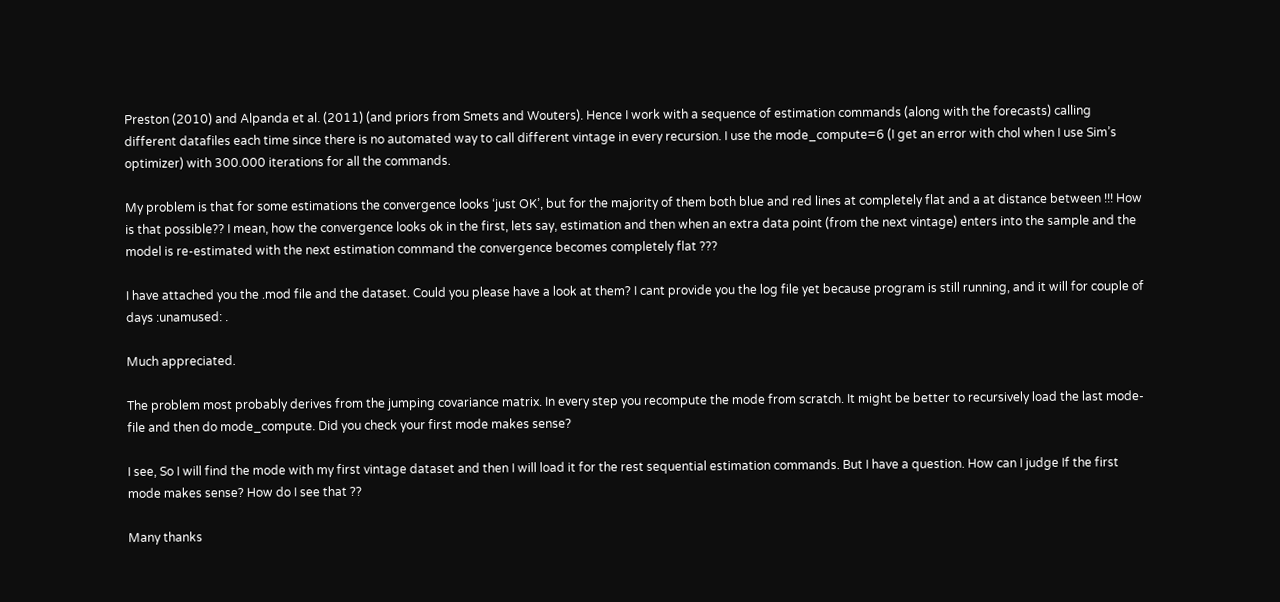Preston (2010) and Alpanda et al. (2011) (and priors from Smets and Wouters). Hence I work with a sequence of estimation commands (along with the forecasts) calling different datafiles each time since there is no automated way to call different vintage in every recursion. I use the mode_compute=6 (I get an error with chol when I use Sim’s optimizer) with 300.000 iterations for all the commands.

My problem is that for some estimations the convergence looks ‘just OK’, but for the majority of them both blue and red lines at completely flat and a at distance between !!! How is that possible?? I mean, how the convergence looks ok in the first, lets say, estimation and then when an extra data point (from the next vintage) enters into the sample and the model is re-estimated with the next estimation command the convergence becomes completely flat ???

I have attached you the .mod file and the dataset. Could you please have a look at them? I cant provide you the log file yet because program is still running, and it will for couple of days :unamused: .

Much appreciated.

The problem most probably derives from the jumping covariance matrix. In every step you recompute the mode from scratch. It might be better to recursively load the last mode-file and then do mode_compute. Did you check your first mode makes sense?

I see, So I will find the mode with my first vintage dataset and then I will load it for the rest sequential estimation commands. But I have a question. How can I judge If the first mode makes sense? How do I see that ??

Many thanks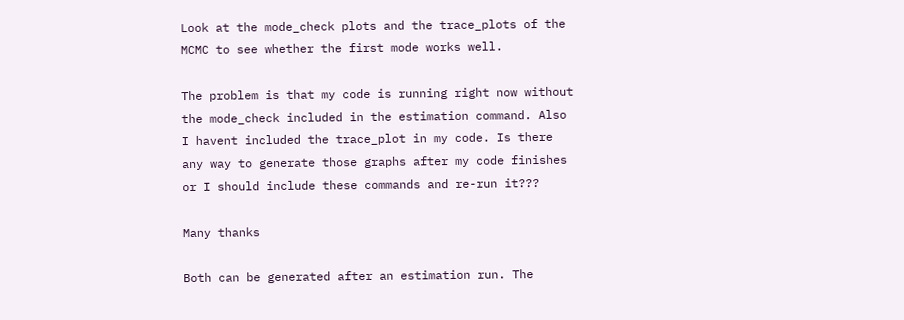Look at the mode_check plots and the trace_plots of the MCMC to see whether the first mode works well.

The problem is that my code is running right now without the mode_check included in the estimation command. Also I havent included the trace_plot in my code. Is there any way to generate those graphs after my code finishes or I should include these commands and re-run it???

Many thanks

Both can be generated after an estimation run. The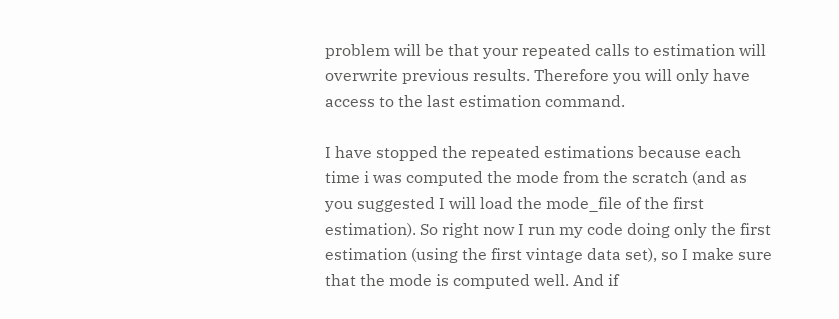problem will be that your repeated calls to estimation will overwrite previous results. Therefore you will only have access to the last estimation command.

I have stopped the repeated estimations because each time i was computed the mode from the scratch (and as you suggested I will load the mode_file of the first estimation). So right now I run my code doing only the first estimation (using the first vintage data set), so I make sure that the mode is computed well. And if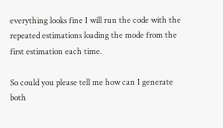everything looks fine I will run the code with the repeated estimations loading the mode from the first estimation each time.

So could you please tell me how can I generate both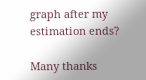graph after my estimation ends?

Many thanks